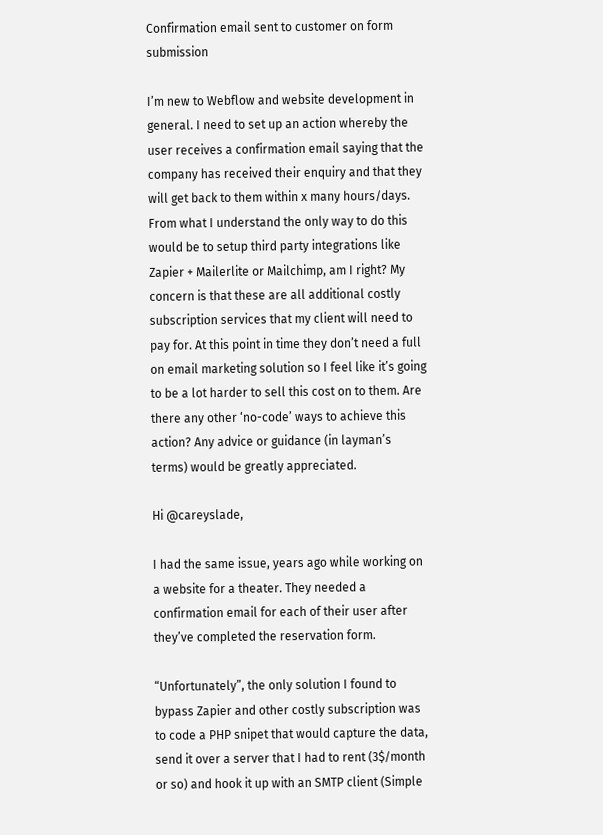Confirmation email sent to customer on form submission

I’m new to Webflow and website development in general. I need to set up an action whereby the user receives a confirmation email saying that the company has received their enquiry and that they will get back to them within x many hours/days. From what I understand the only way to do this would be to setup third party integrations like Zapier + Mailerlite or Mailchimp, am I right? My concern is that these are all additional costly subscription services that my client will need to pay for. At this point in time they don’t need a full on email marketing solution so I feel like it’s going to be a lot harder to sell this cost on to them. Are there any other ‘no-code’ ways to achieve this action? Any advice or guidance (in layman’s terms) would be greatly appreciated.

Hi @careyslade,

I had the same issue, years ago while working on a website for a theater. They needed a confirmation email for each of their user after they’ve completed the reservation form.

“Unfortunately”, the only solution I found to bypass Zapier and other costly subscription was to code a PHP snipet that would capture the data, send it over a server that I had to rent (3$/month or so) and hook it up with an SMTP client (Simple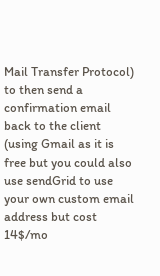Mail Transfer Protocol) to then send a confirmation email back to the client (using Gmail as it is free but you could also use sendGrid to use your own custom email address but cost 14$/mo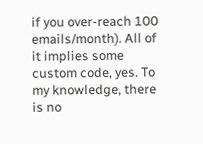if you over-reach 100 emails/month). All of it implies some custom code, yes. To my knowledge, there is no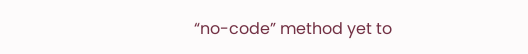“no-code” method yet to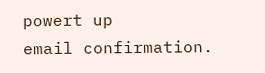powert up
email confirmation.